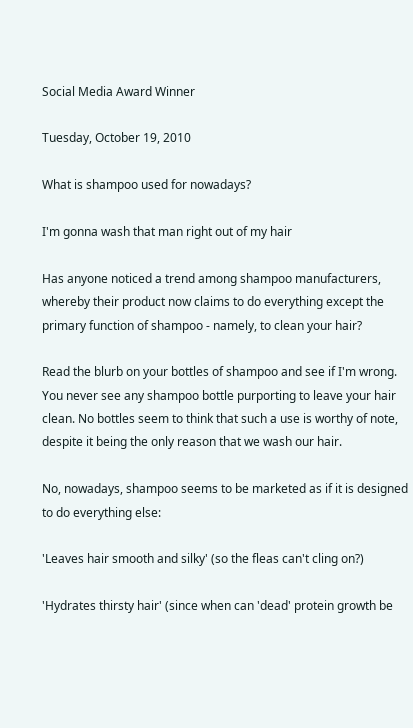Social Media Award Winner

Tuesday, October 19, 2010

What is shampoo used for nowadays?

I'm gonna wash that man right out of my hair

Has anyone noticed a trend among shampoo manufacturers, whereby their product now claims to do everything except the primary function of shampoo - namely, to clean your hair?

Read the blurb on your bottles of shampoo and see if I'm wrong. You never see any shampoo bottle purporting to leave your hair clean. No bottles seem to think that such a use is worthy of note, despite it being the only reason that we wash our hair.

No, nowadays, shampoo seems to be marketed as if it is designed to do everything else:

'Leaves hair smooth and silky' (so the fleas can't cling on?)

'Hydrates thirsty hair' (since when can 'dead' protein growth be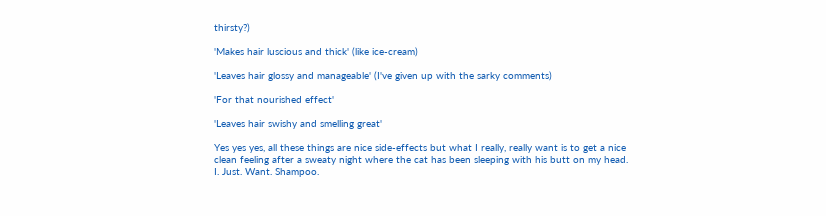thirsty?)

'Makes hair luscious and thick' (like ice-cream)

'Leaves hair glossy and manageable' (I've given up with the sarky comments)

'For that nourished effect'

'Leaves hair swishy and smelling great'

Yes yes yes, all these things are nice side-effects but what I really, really want is to get a nice clean feeling after a sweaty night where the cat has been sleeping with his butt on my head. I. Just. Want. Shampoo.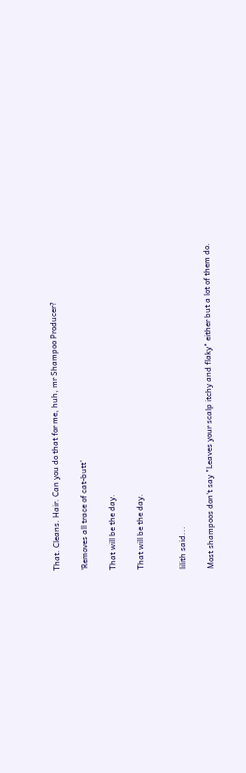That. Cleans. Hair. Can you do that for me, huh, mr Shampoo Producer?

'Removes all trace of cat-butt'

That will be the day.

That will be the day.


lilith said...

Most shampoos don't say "Leaves your scalp itchy and flaky" either but a lot of them do.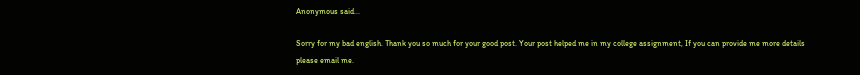Anonymous said...

Sorry for my bad english. Thank you so much for your good post. Your post helped me in my college assignment, If you can provide me more details please email me.